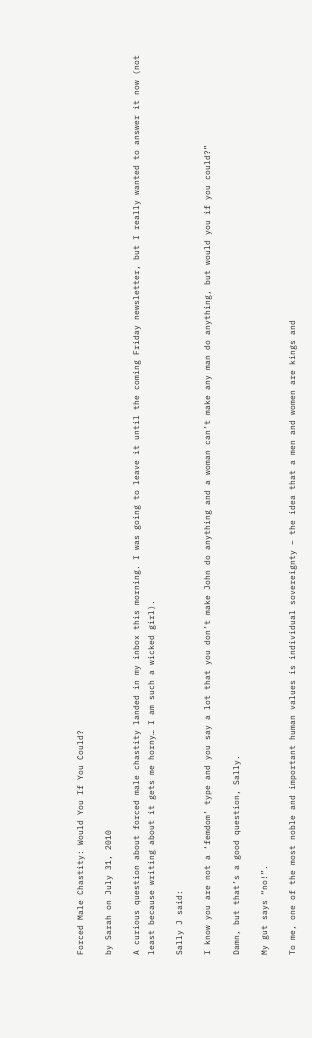Forced Male Chastity: Would You If You Could?

by Sarah on July 31, 2010

A curious question about forced male chastity landed in my inbox this morning. I was going to leave it until the coming Friday newsletter, but I really wanted to answer it now (not least because writing about it gets me horny… I am such a wicked girl).

Sally J said:

I know you are not a ‘femdom’ type and you say a lot that you don’t make John do anything and a woman can’t make any man do anything, but would you if you could?”

Damn, but that’s a good question, Sally.

My gut says “no!”.

To me, one of the most noble and important human values is individual sovereignty – the idea that a men and women are kings and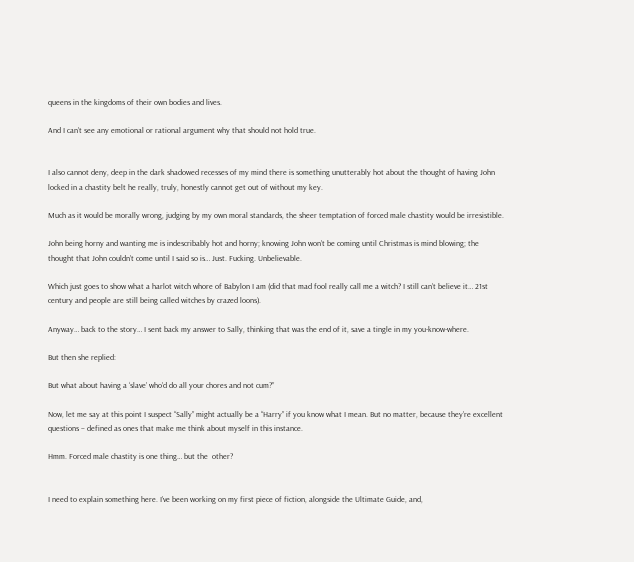queens in the kingdoms of their own bodies and lives.

And I can’t see any emotional or rational argument why that should not hold true.


I also cannot deny, deep in the dark shadowed recesses of my mind there is something unutterably hot about the thought of having John locked in a chastity belt he really, truly, honestly cannot get out of without my key.

Much as it would be morally wrong, judging by my own moral standards, the sheer temptation of forced male chastity would be irresistible.

John being horny and wanting me is indescribably hot and horny; knowing John won’t be coming until Christmas is mind blowing; the thought that John couldn’t come until I said so is… Just. Fucking. Unbelievable.

Which just goes to show what a harlot witch whore of Babylon I am (did that mad fool really call me a witch? I still can’t believe it… 21st century and people are still being called witches by crazed loons).

Anyway… back to the story… I sent back my answer to Sally, thinking that was the end of it, save a tingle in my you-know-where.

But then she replied:

But what about having a ‘slave’ who’d do all your chores and not cum?”

Now, let me say at this point I suspect “Sally” might actually be a “Harry” if you know what I mean. But no matter, because they’re excellent questions – defined as ones that make me think about myself in this instance.

Hmm. Forced male chastity is one thing… but the  other?


I need to explain something here. I’ve been working on my first piece of fiction, alongside the Ultimate Guide, and,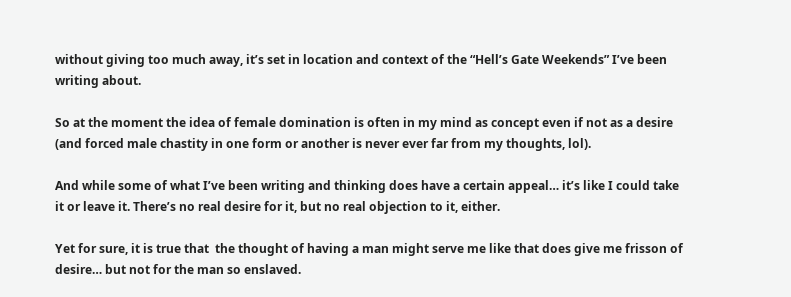without giving too much away, it’s set in location and context of the “Hell’s Gate Weekends” I’ve been writing about.

So at the moment the idea of female domination is often in my mind as concept even if not as a desire (and forced male chastity in one form or another is never ever far from my thoughts, lol).

And while some of what I’ve been writing and thinking does have a certain appeal… it’s like I could take it or leave it. There’s no real desire for it, but no real objection to it, either.

Yet for sure, it is true that  the thought of having a man might serve me like that does give me frisson of desire… but not for the man so enslaved.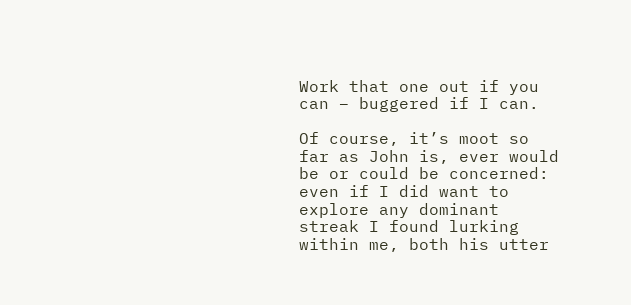Work that one out if you can – buggered if I can.

Of course, it’s moot so far as John is, ever would be or could be concerned: even if I did want to explore any dominant streak I found lurking within me, both his utter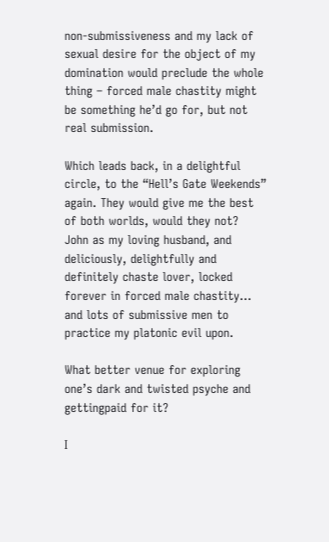non-submissiveness and my lack of sexual desire for the object of my domination would preclude the whole thing – forced male chastity might be something he’d go for, but not real submission.

Which leads back, in a delightful circle, to the “Hell’s Gate Weekends” again. They would give me the best of both worlds, would they not?  John as my loving husband, and deliciously, delightfully and definitely chaste lover, locked forever in forced male chastity… and lots of submissive men to practice my platonic evil upon.

What better venue for exploring one’s dark and twisted psyche and gettingpaid for it?

I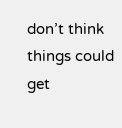don’t think things could get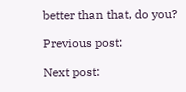better than that, do you?

Previous post:

Next post: